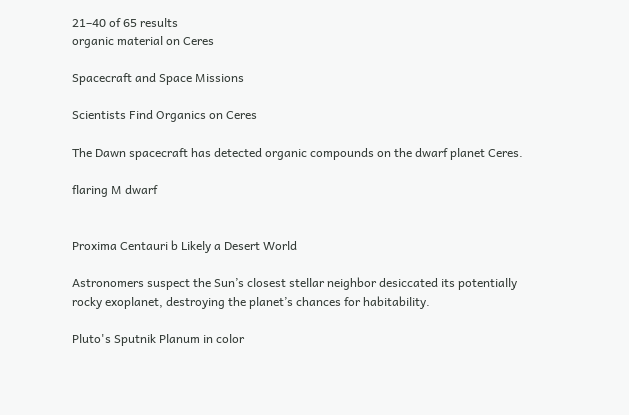21–40 of 65 results
organic material on Ceres

Spacecraft and Space Missions

Scientists Find Organics on Ceres

The Dawn spacecraft has detected organic compounds on the dwarf planet Ceres.

flaring M dwarf


Proxima Centauri b Likely a Desert World

Astronomers suspect the Sun’s closest stellar neighbor desiccated its potentially rocky exoplanet, destroying the planet’s chances for habitability.

Pluto's Sputnik Planum in color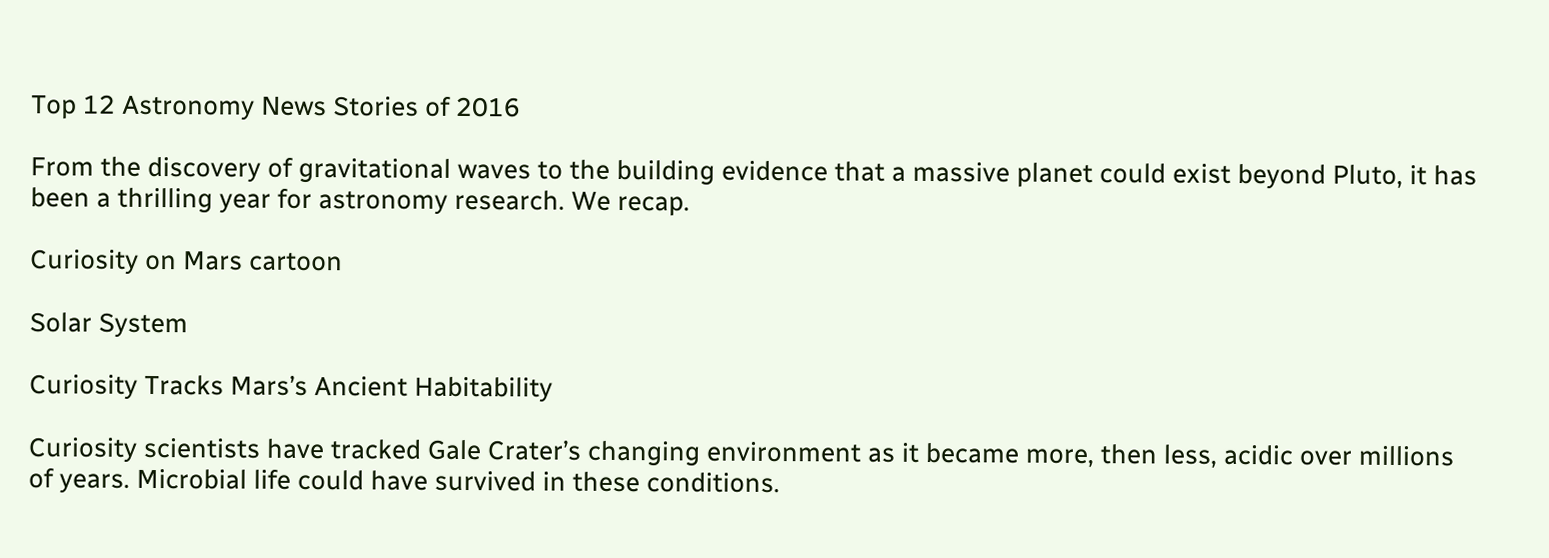Top 12 Astronomy News Stories of 2016

From the discovery of gravitational waves to the building evidence that a massive planet could exist beyond Pluto, it has been a thrilling year for astronomy research. We recap.

Curiosity on Mars cartoon

Solar System

Curiosity Tracks Mars’s Ancient Habitability

Curiosity scientists have tracked Gale Crater’s changing environment as it became more, then less, acidic over millions of years. Microbial life could have survived in these conditions.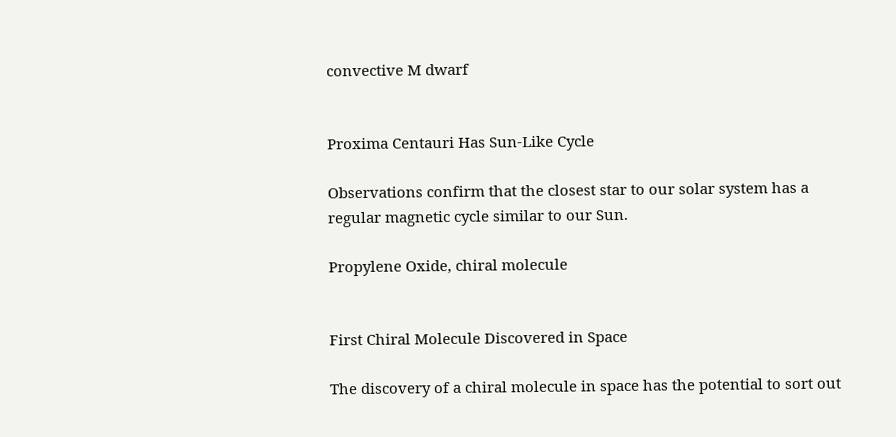convective M dwarf


Proxima Centauri Has Sun-Like Cycle

Observations confirm that the closest star to our solar system has a regular magnetic cycle similar to our Sun.

Propylene Oxide, chiral molecule


First Chiral Molecule Discovered in Space

The discovery of a chiral molecule in space has the potential to sort out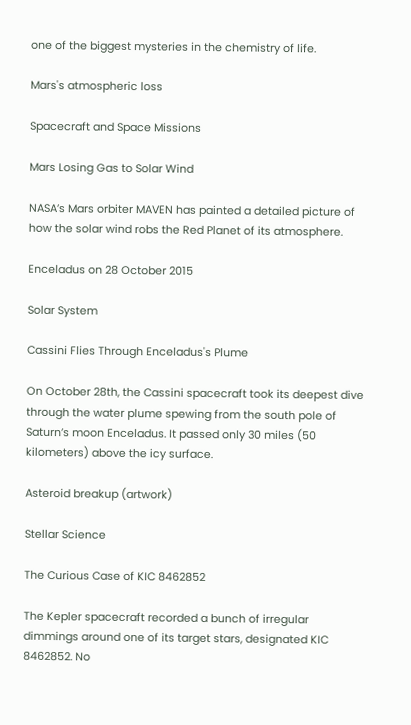one of the biggest mysteries in the chemistry of life.

Mars's atmospheric loss

Spacecraft and Space Missions

Mars Losing Gas to Solar Wind

NASA’s Mars orbiter MAVEN has painted a detailed picture of how the solar wind robs the Red Planet of its atmosphere.

Enceladus on 28 October 2015

Solar System

Cassini Flies Through Enceladus's Plume

On October 28th, the Cassini spacecraft took its deepest dive through the water plume spewing from the south pole of Saturn’s moon Enceladus. It passed only 30 miles (50 kilometers) above the icy surface.

Asteroid breakup (artwork)

Stellar Science

The Curious Case of KIC 8462852

The Kepler spacecraft recorded a bunch of irregular dimmings around one of its target stars, designated KIC 8462852. No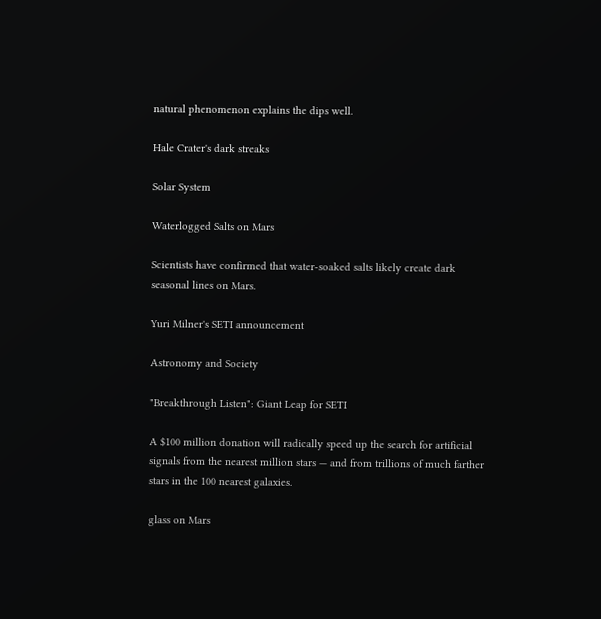natural phenomenon explains the dips well.

Hale Crater's dark streaks

Solar System

Waterlogged Salts on Mars

Scientists have confirmed that water-soaked salts likely create dark seasonal lines on Mars.

Yuri Milner's SETI announcement

Astronomy and Society

"Breakthrough Listen": Giant Leap for SETI

A $100 million donation will radically speed up the search for artificial signals from the nearest million stars — and from trillions of much farther stars in the 100 nearest galaxies.

glass on Mars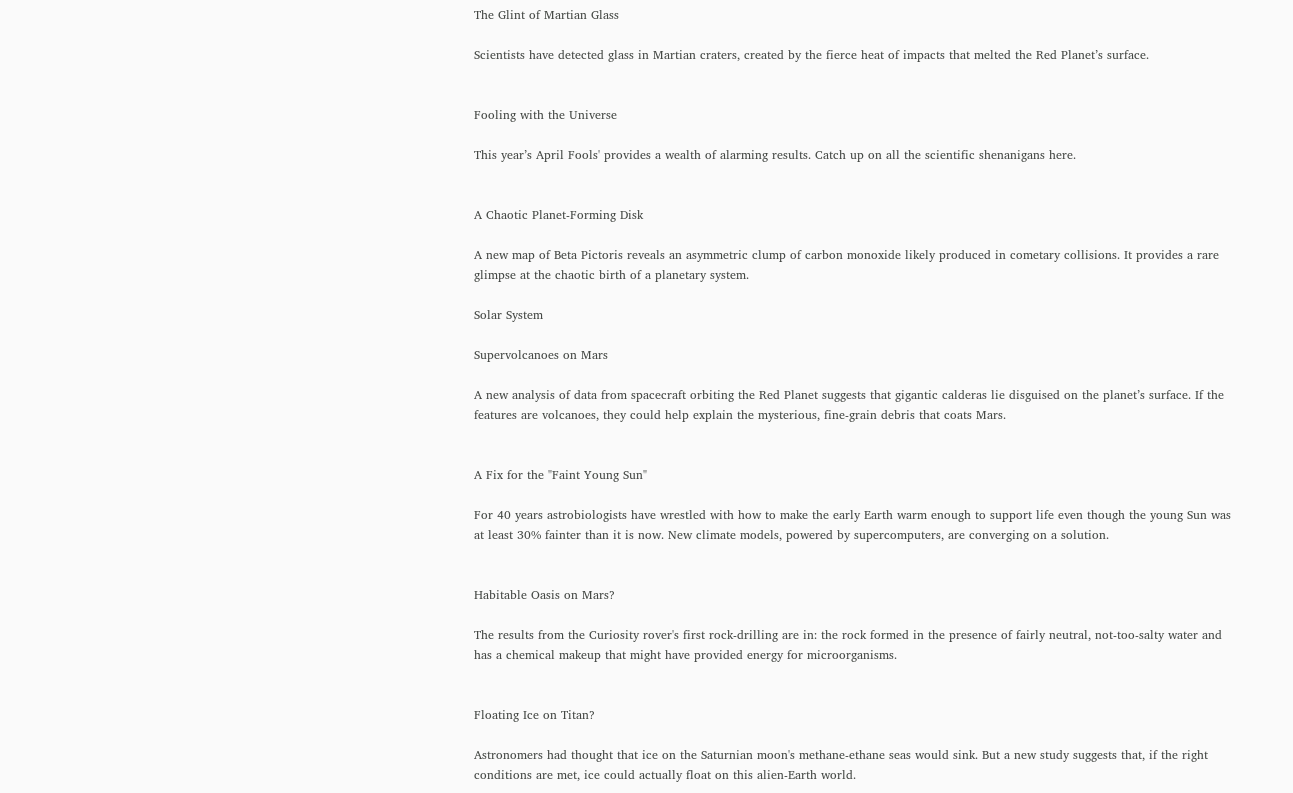The Glint of Martian Glass

Scientists have detected glass in Martian craters, created by the fierce heat of impacts that melted the Red Planet’s surface.


Fooling with the Universe

This year’s April Fools' provides a wealth of alarming results. Catch up on all the scientific shenanigans here.


A Chaotic Planet-Forming Disk

A new map of Beta Pictoris reveals an asymmetric clump of carbon monoxide likely produced in cometary collisions. It provides a rare glimpse at the chaotic birth of a planetary system.

Solar System

Supervolcanoes on Mars

A new analysis of data from spacecraft orbiting the Red Planet suggests that gigantic calderas lie disguised on the planet’s surface. If the features are volcanoes, they could help explain the mysterious, fine-grain debris that coats Mars.


A Fix for the "Faint Young Sun"

For 40 years astrobiologists have wrestled with how to make the early Earth warm enough to support life even though the young Sun was at least 30% fainter than it is now. New climate models, powered by supercomputers, are converging on a solution.


Habitable Oasis on Mars?

The results from the Curiosity rover's first rock-drilling are in: the rock formed in the presence of fairly neutral, not-too-salty water and has a chemical makeup that might have provided energy for microorganisms.


Floating Ice on Titan?

Astronomers had thought that ice on the Saturnian moon's methane-ethane seas would sink. But a new study suggests that, if the right conditions are met, ice could actually float on this alien-Earth world.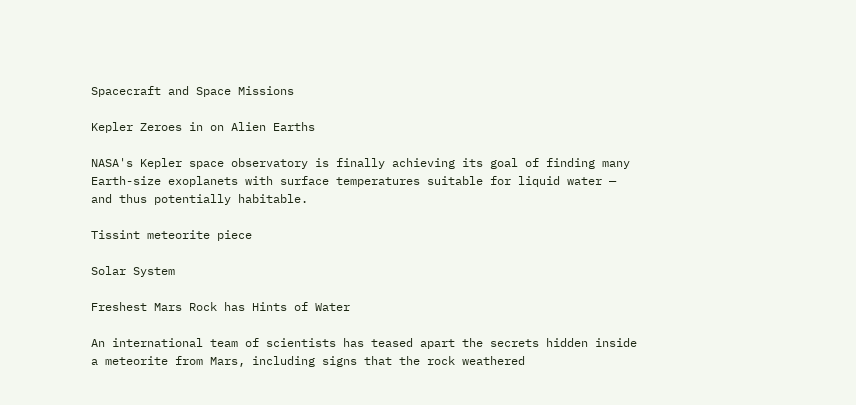Spacecraft and Space Missions

Kepler Zeroes in on Alien Earths

NASA's Kepler space observatory is finally achieving its goal of finding many Earth-size exoplanets with surface temperatures suitable for liquid water — and thus potentially habitable.

Tissint meteorite piece

Solar System

Freshest Mars Rock has Hints of Water

An international team of scientists has teased apart the secrets hidden inside a meteorite from Mars, including signs that the rock weathered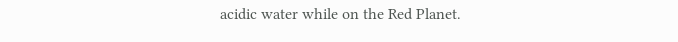acidic water while on the Red Planet.